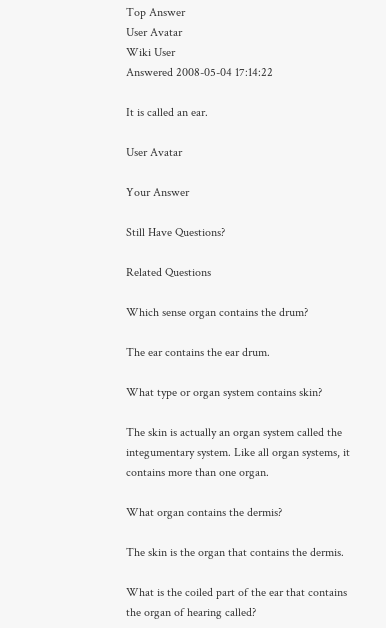Top Answer
User Avatar
Wiki User
Answered 2008-05-04 17:14:22

It is called an ear.

User Avatar

Your Answer

Still Have Questions?

Related Questions

Which sense organ contains the drum?

The ear contains the ear drum.

What type or organ system contains skin?

The skin is actually an organ system called the integumentary system. Like all organ systems, it contains more than one organ.

What organ contains the dermis?

The skin is the organ that contains the dermis.

What is the coiled part of the ear that contains the organ of hearing called?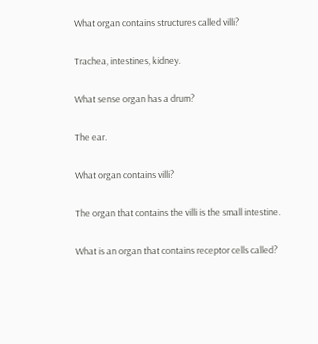What organ contains structures called villi?

Trachea, intestines, kidney.

What sense organ has a drum?

The ear.

What organ contains villi?

The organ that contains the villi is the small intestine.

What is an organ that contains receptor cells called?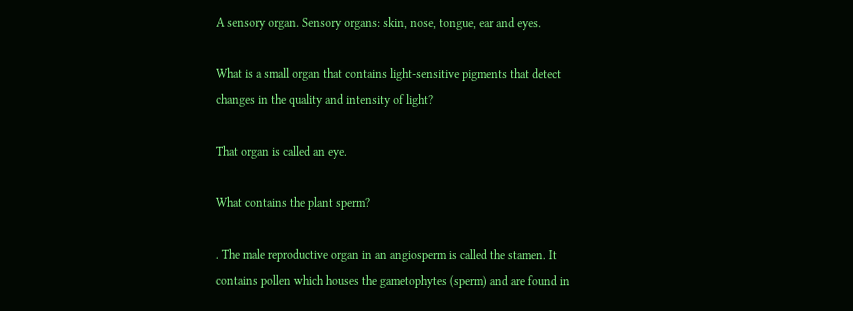A sensory organ. Sensory organs: skin, nose, tongue, ear and eyes.

What is a small organ that contains light-sensitive pigments that detect changes in the quality and intensity of light?

That organ is called an eye.

What contains the plant sperm?

. The male reproductive organ in an angiosperm is called the stamen. It contains pollen which houses the gametophytes (sperm) and are found in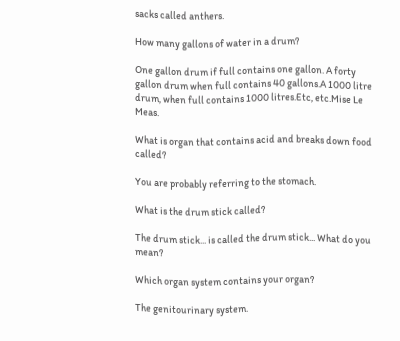sacks called anthers.

How many gallons of water in a drum?

One gallon drum if full contains one gallon. A forty gallon drum when full contains 40 gallons.A 1000 litre drum, when full contains 1000 litres.Etc, etc.Mise Le Meas.

What is organ that contains acid and breaks down food called?

You are probably referring to the stomach.

What is the drum stick called?

The drum stick... is called the drum stick... What do you mean?

Which organ system contains your organ?

The genitourinary system.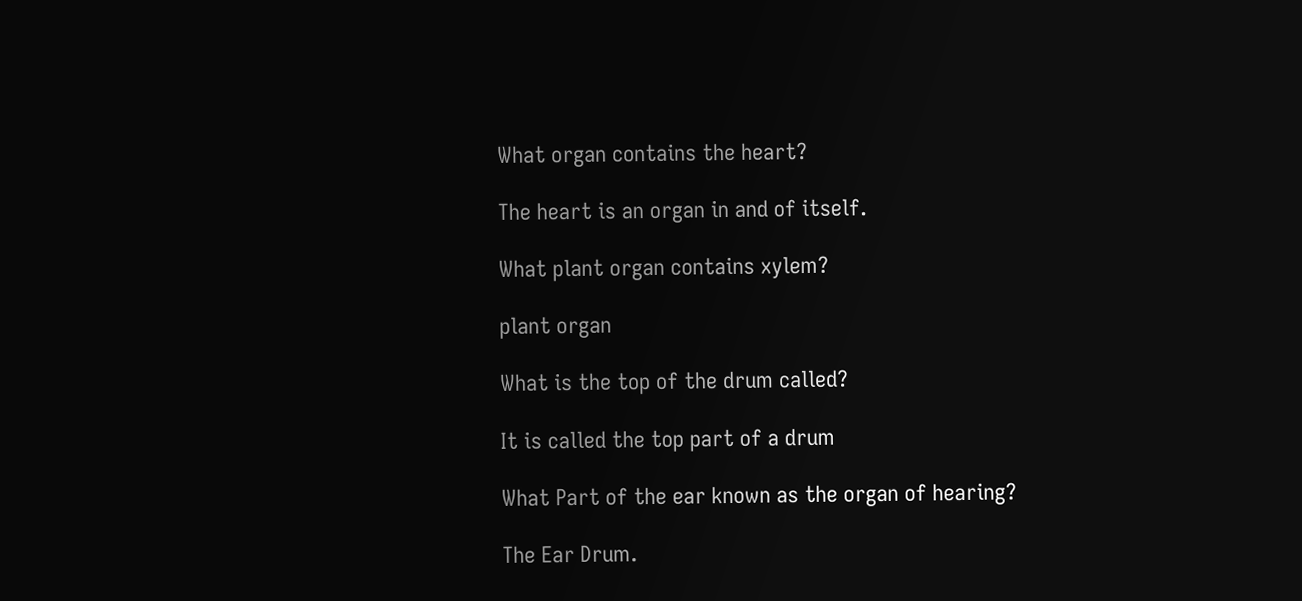What organ contains the heart?

The heart is an organ in and of itself.

What plant organ contains xylem?

plant organ

What is the top of the drum called?

It is called the top part of a drum

What Part of the ear known as the organ of hearing?

The Ear Drum.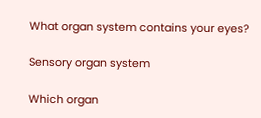What organ system contains your eyes?

Sensory organ system

Which organ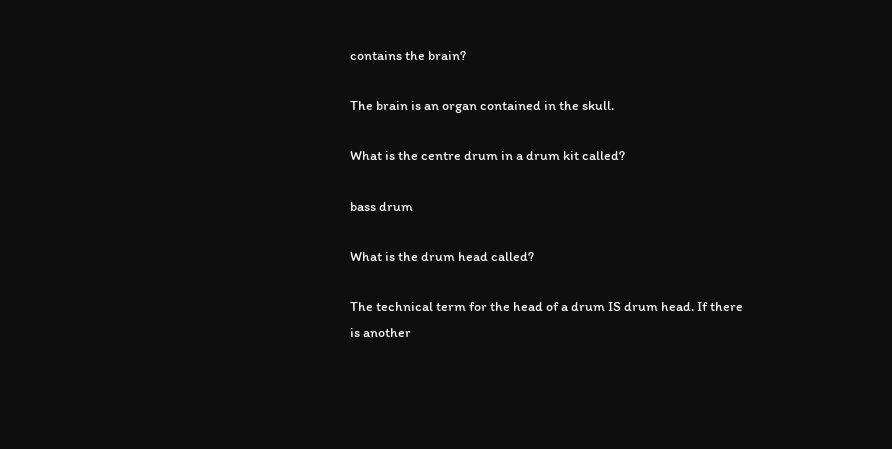contains the brain?

The brain is an organ contained in the skull.

What is the centre drum in a drum kit called?

bass drum

What is the drum head called?

The technical term for the head of a drum IS drum head. If there is another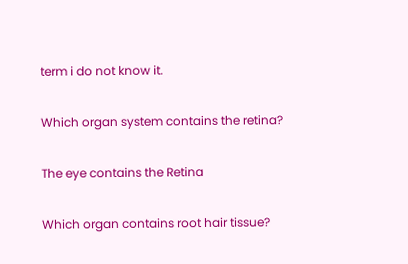term i do not know it.

Which organ system contains the retina?

The eye contains the Retina

Which organ contains root hair tissue?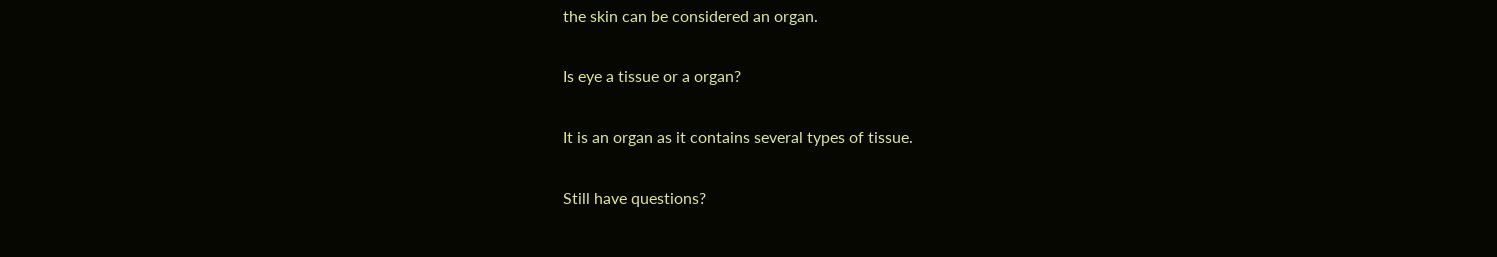the skin can be considered an organ.

Is eye a tissue or a organ?

It is an organ as it contains several types of tissue.

Still have questions?